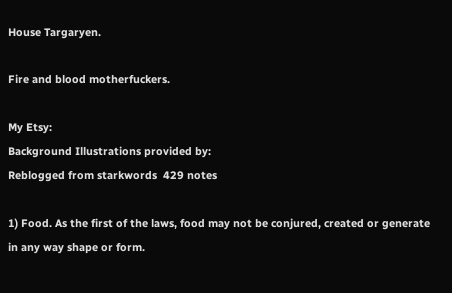House Targaryen.

Fire and blood motherfuckers.

My Etsy:
Background Illustrations provided by:
Reblogged from starkwords  429 notes

1) Food. As the first of the laws, food may not be conjured, created or generate in any way shape or form.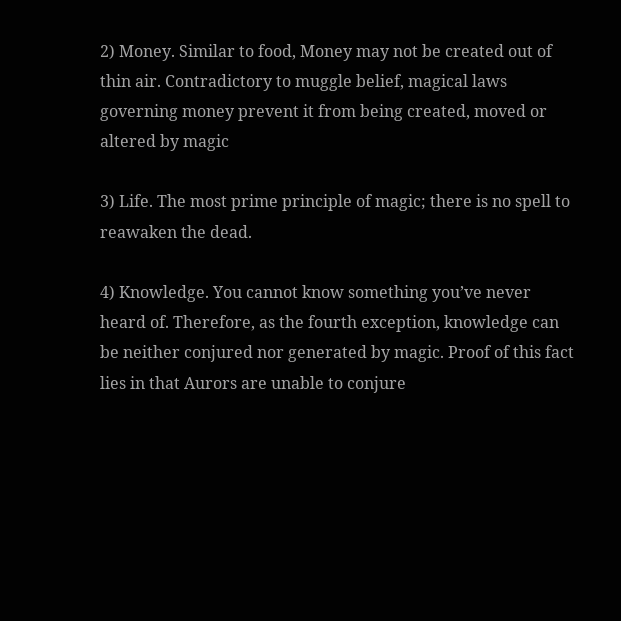2) Money. Similar to food, Money may not be created out of thin air. Contradictory to muggle belief, magical laws governing money prevent it from being created, moved or altered by magic

3) Life. The most prime principle of magic; there is no spell to reawaken the dead.

4) Knowledge. You cannot know something you’ve never heard of. Therefore, as the fourth exception, knowledge can be neither conjured nor generated by magic. Proof of this fact lies in that Aurors are unable to conjure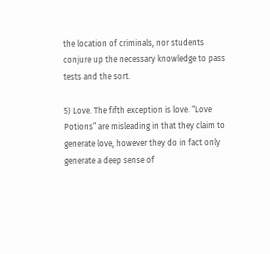the location of criminals, nor students conjure up the necessary knowledge to pass tests and the sort.

5) Love. The fifth exception is love. “Love Potions” are misleading in that they claim to generate love, however they do in fact only generate a deep sense of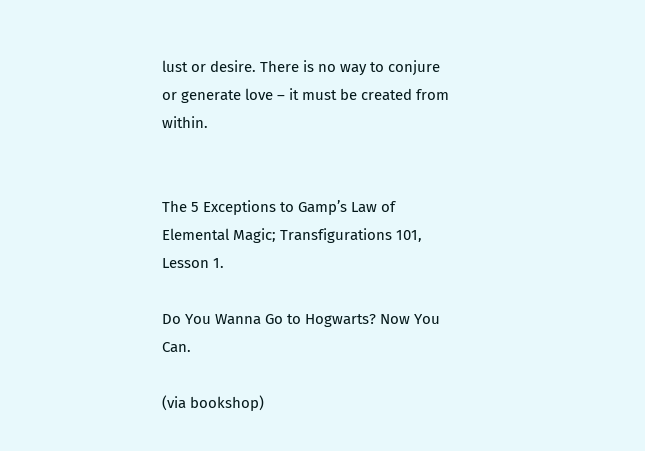lust or desire. There is no way to conjure or generate love – it must be created from within.


The 5 Exceptions to Gamp’s Law of Elemental Magic; Transfigurations 101, Lesson 1.

Do You Wanna Go to Hogwarts? Now You Can.

(via bookshop)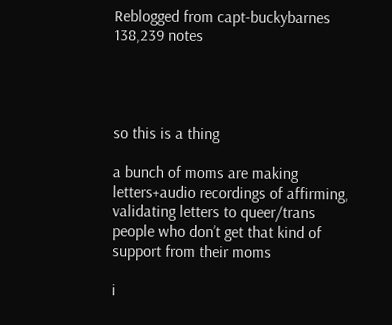Reblogged from capt-buckybarnes  138,239 notes




so this is a thing

a bunch of moms are making letters+audio recordings of affirming, validating letters to queer/trans people who don’t get that kind of support from their moms

i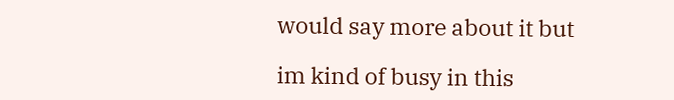would say more about it but

im kind of busy in this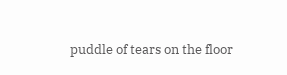puddle of tears on the floor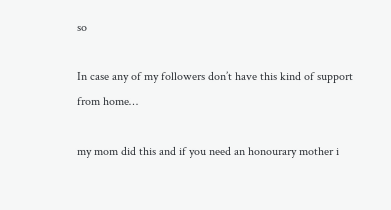so

In case any of my followers don’t have this kind of support from home…

my mom did this and if you need an honourary mother i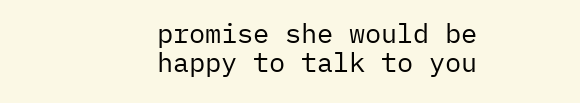promise she would be happy to talk to you